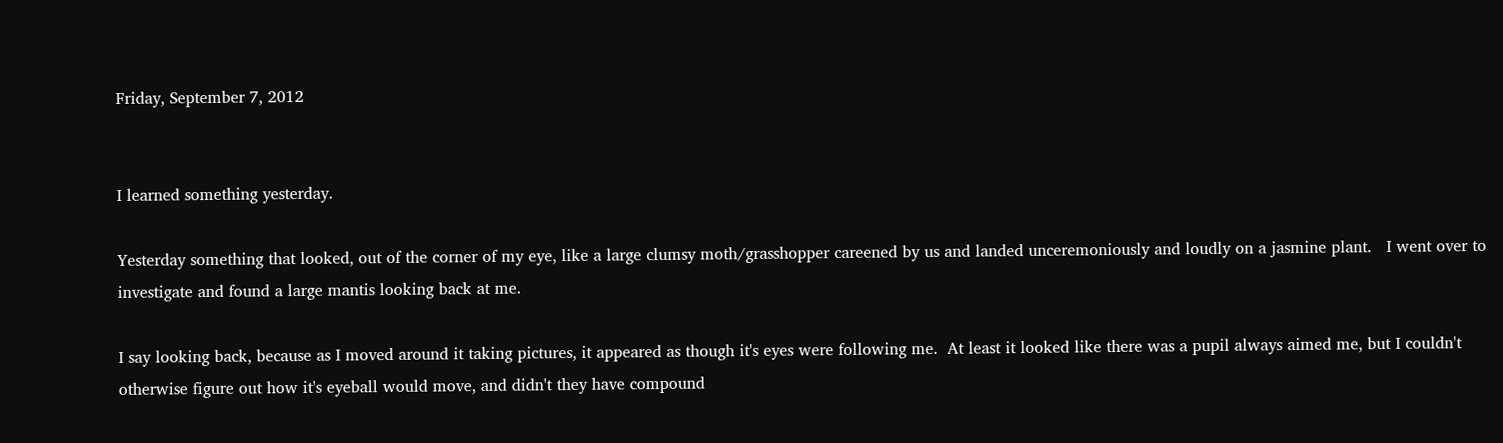Friday, September 7, 2012


I learned something yesterday.

Yesterday something that looked, out of the corner of my eye, like a large clumsy moth/grasshopper careened by us and landed unceremoniously and loudly on a jasmine plant.   I went over to investigate and found a large mantis looking back at me.

I say looking back, because as I moved around it taking pictures, it appeared as though it's eyes were following me.  At least it looked like there was a pupil always aimed me, but I couldn't otherwise figure out how it's eyeball would move, and didn't they have compound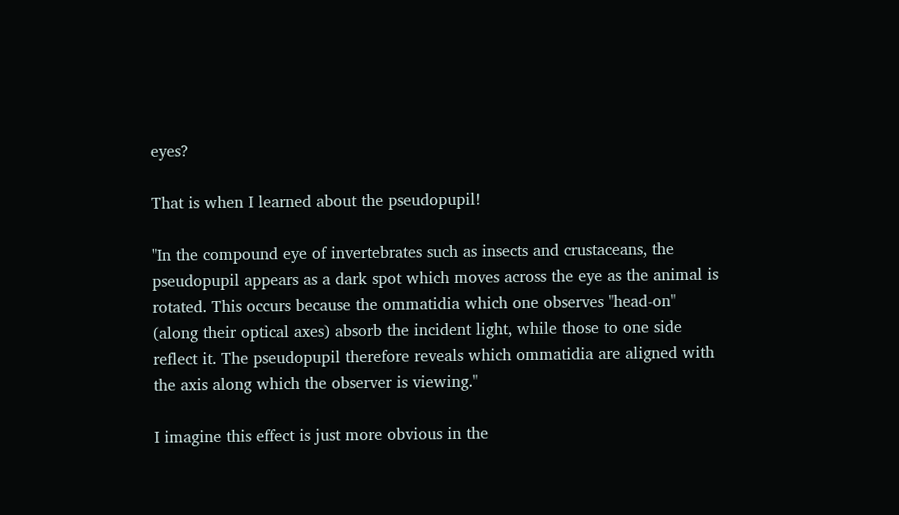eyes?

That is when I learned about the pseudopupil!

"In the compound eye of invertebrates such as insects and crustaceans, the pseudopupil appears as a dark spot which moves across the eye as the animal is rotated. This occurs because the ommatidia which one observes "head-on" (along their optical axes) absorb the incident light, while those to one side reflect it. The pseudopupil therefore reveals which ommatidia are aligned with the axis along which the observer is viewing."

I imagine this effect is just more obvious in the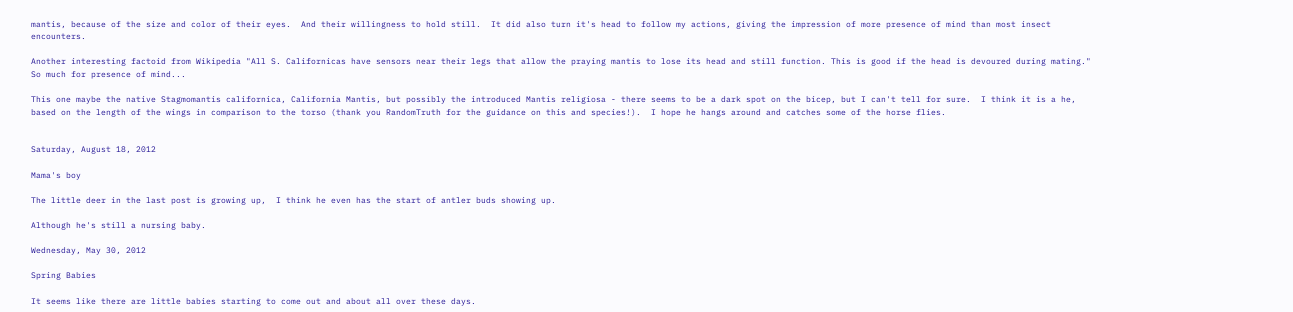mantis, because of the size and color of their eyes.  And their willingness to hold still.  It did also turn it's head to follow my actions, giving the impression of more presence of mind than most insect encounters.

Another interesting factoid from Wikipedia "All S. Californicas have sensors near their legs that allow the praying mantis to lose its head and still function. This is good if the head is devoured during mating."  So much for presence of mind...

This one maybe the native Stagmomantis californica, California Mantis, but possibly the introduced Mantis religiosa - there seems to be a dark spot on the bicep, but I can't tell for sure.  I think it is a he, based on the length of the wings in comparison to the torso (thank you RandomTruth for the guidance on this and species!).  I hope he hangs around and catches some of the horse flies.


Saturday, August 18, 2012

Mama's boy

The little deer in the last post is growing up,  I think he even has the start of antler buds showing up.

Although he's still a nursing baby.

Wednesday, May 30, 2012

Spring Babies

It seems like there are little babies starting to come out and about all over these days.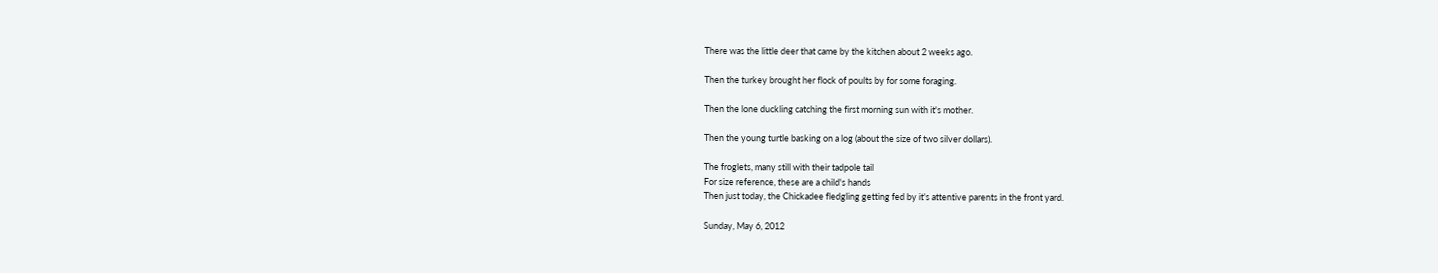There was the little deer that came by the kitchen about 2 weeks ago.

Then the turkey brought her flock of poults by for some foraging.

Then the lone duckling catching the first morning sun with it's mother.

Then the young turtle basking on a log (about the size of two silver dollars).

The froglets, many still with their tadpole tail
For size reference, these are a child's hands
Then just today, the Chickadee fledgling getting fed by it's attentive parents in the front yard.

Sunday, May 6, 2012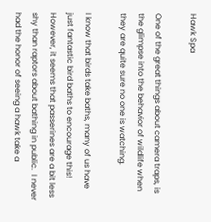Hawk Spa

One of the great things about camera traps, is the glimpse into the behavior of wildlife when they are quite sure no one is watching.

I know that birds take baths, many of us have just fantastic bird baths to encourage this!  However, it seems that passerines are a bit less shy than raptors about bathing in public.  I never had the honor of seeing a hawk take a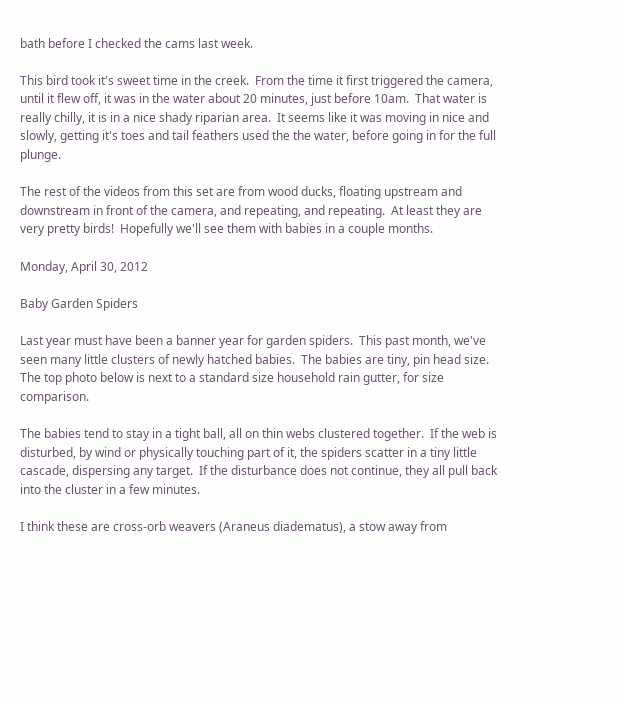bath before I checked the cams last week.

This bird took it's sweet time in the creek.  From the time it first triggered the camera, until it flew off, it was in the water about 20 minutes, just before 10am.  That water is really chilly, it is in a nice shady riparian area.  It seems like it was moving in nice and slowly, getting it's toes and tail feathers used the the water, before going in for the full plunge.

The rest of the videos from this set are from wood ducks, floating upstream and downstream in front of the camera, and repeating, and repeating.  At least they are very pretty birds!  Hopefully we'll see them with babies in a couple months.

Monday, April 30, 2012

Baby Garden Spiders

Last year must have been a banner year for garden spiders.  This past month, we've seen many little clusters of newly hatched babies.  The babies are tiny, pin head size.  The top photo below is next to a standard size household rain gutter, for size comparison.

The babies tend to stay in a tight ball, all on thin webs clustered together.  If the web is disturbed, by wind or physically touching part of it, the spiders scatter in a tiny little cascade, dispersing any target.  If the disturbance does not continue, they all pull back into the cluster in a few minutes.

I think these are cross-orb weavers (Araneus diadematus), a stow away from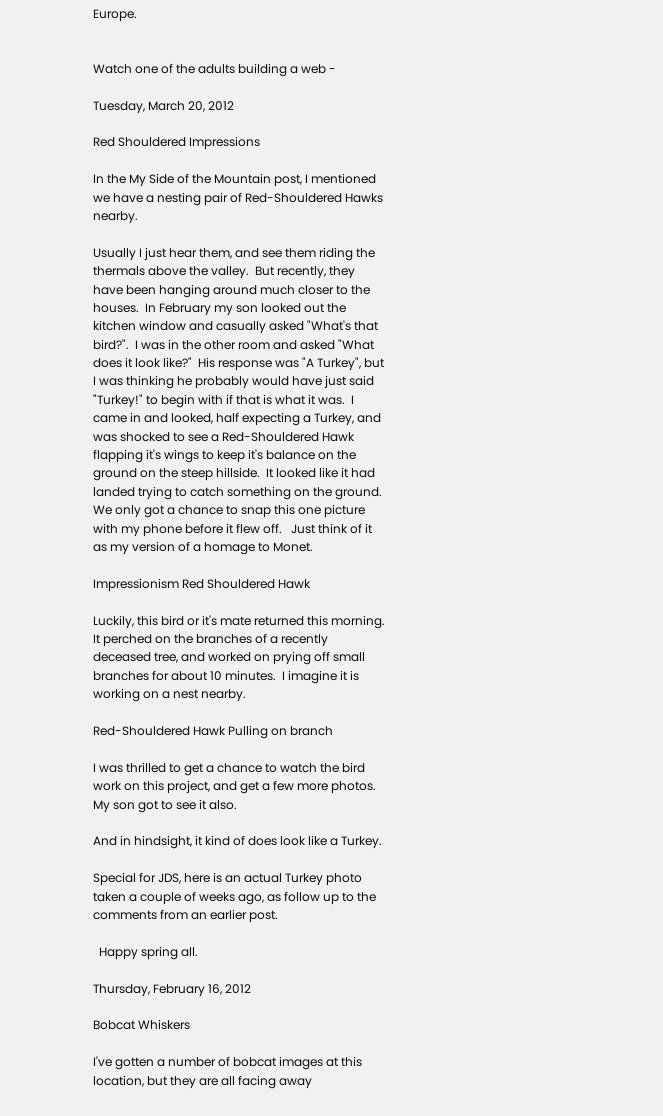Europe.


Watch one of the adults building a web -

Tuesday, March 20, 2012

Red Shouldered Impressions

In the My Side of the Mountain post, I mentioned we have a nesting pair of Red-Shouldered Hawks nearby.

Usually I just hear them, and see them riding the thermals above the valley.  But recently, they have been hanging around much closer to the houses.  In February my son looked out the kitchen window and casually asked "What's that bird?".  I was in the other room and asked "What does it look like?"  His response was "A Turkey", but I was thinking he probably would have just said "Turkey!" to begin with if that is what it was.  I came in and looked, half expecting a Turkey, and was shocked to see a Red-Shouldered Hawk flapping it's wings to keep it's balance on the ground on the steep hillside.  It looked like it had landed trying to catch something on the ground.  We only got a chance to snap this one picture with my phone before it flew off.   Just think of it as my version of a homage to Monet.

Impressionism Red Shouldered Hawk

Luckily, this bird or it's mate returned this morning.  It perched on the branches of a recently deceased tree, and worked on prying off small branches for about 10 minutes.  I imagine it is working on a nest nearby.

Red-Shouldered Hawk Pulling on branch

I was thrilled to get a chance to watch the bird work on this project, and get a few more photos.  My son got to see it also.

And in hindsight, it kind of does look like a Turkey.

Special for JDS, here is an actual Turkey photo taken a couple of weeks ago, as follow up to the comments from an earlier post.

  Happy spring all.

Thursday, February 16, 2012

Bobcat Whiskers

I've gotten a number of bobcat images at this location, but they are all facing away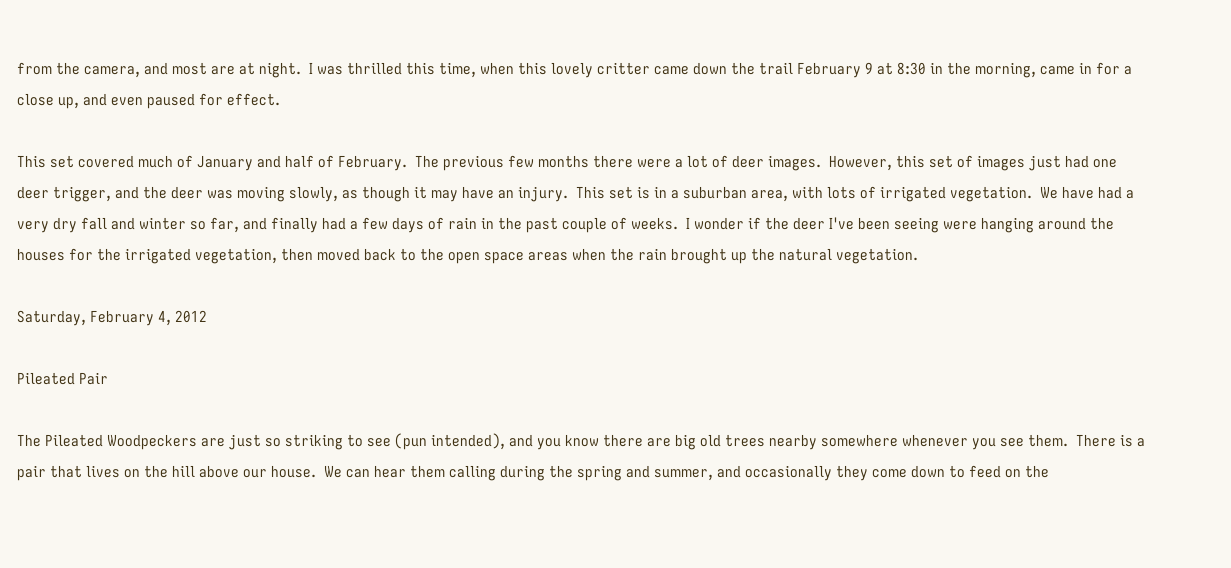from the camera, and most are at night.  I was thrilled this time, when this lovely critter came down the trail February 9 at 8:30 in the morning, came in for a close up, and even paused for effect.

This set covered much of January and half of February.  The previous few months there were a lot of deer images.  However, this set of images just had one deer trigger, and the deer was moving slowly, as though it may have an injury.  This set is in a suburban area, with lots of irrigated vegetation.  We have had a very dry fall and winter so far, and finally had a few days of rain in the past couple of weeks.  I wonder if the deer I've been seeing were hanging around the houses for the irrigated vegetation, then moved back to the open space areas when the rain brought up the natural vegetation.

Saturday, February 4, 2012

Pileated Pair

The Pileated Woodpeckers are just so striking to see (pun intended), and you know there are big old trees nearby somewhere whenever you see them.  There is a pair that lives on the hill above our house.  We can hear them calling during the spring and summer, and occasionally they come down to feed on the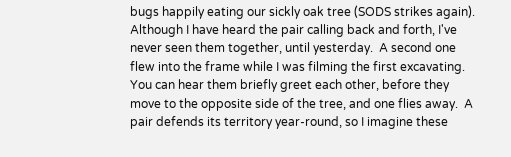bugs happily eating our sickly oak tree (SODS strikes again).   Although I have heard the pair calling back and forth, I've never seen them together, until yesterday.  A second one flew into the frame while I was filming the first excavating.  You can hear them briefly greet each other, before they move to the opposite side of the tree, and one flies away.  A pair defends its territory year-round, so I imagine these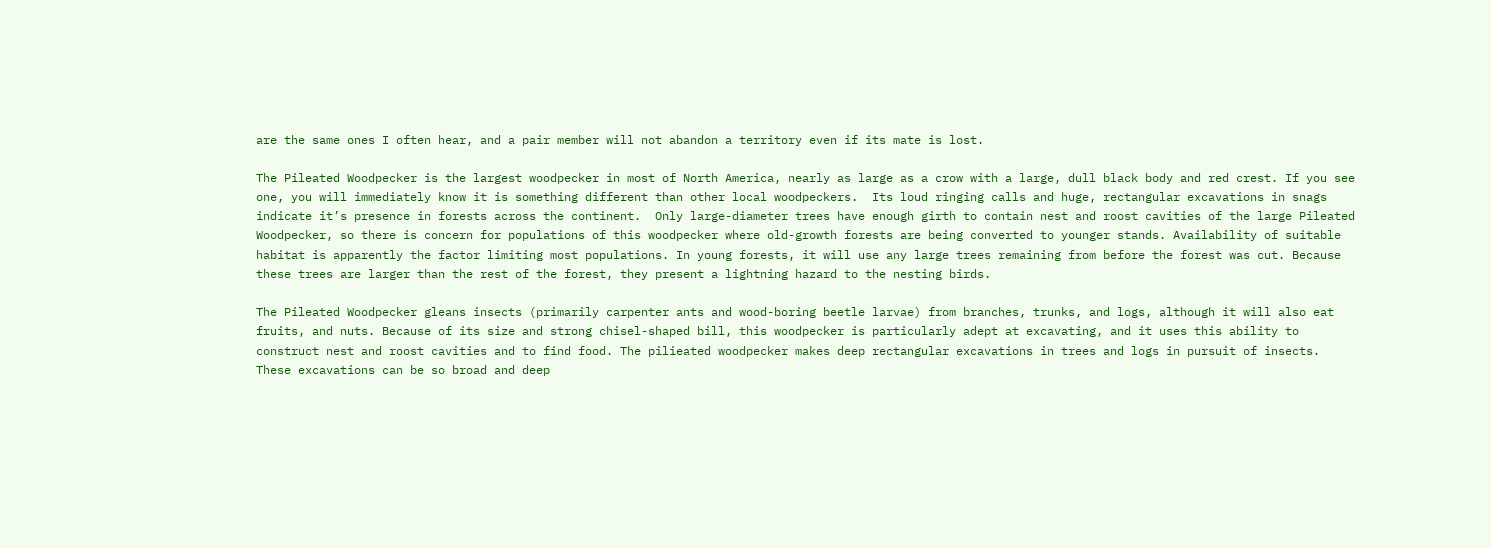are the same ones I often hear, and a pair member will not abandon a territory even if its mate is lost.

The Pileated Woodpecker is the largest woodpecker in most of North America, nearly as large as a crow with a large, dull black body and red crest. If you see one, you will immediately know it is something different than other local woodpeckers.  Its loud ringing calls and huge, rectangular excavations in snags indicate it’s presence in forests across the continent.  Only large-diameter trees have enough girth to contain nest and roost cavities of the large Pileated Woodpecker, so there is concern for populations of this woodpecker where old-growth forests are being converted to younger stands. Availability of suitable habitat is apparently the factor limiting most populations. In young forests, it will use any large trees remaining from before the forest was cut. Because these trees are larger than the rest of the forest, they present a lightning hazard to the nesting birds.

The Pileated Woodpecker gleans insects (primarily carpenter ants and wood-boring beetle larvae) from branches, trunks, and logs, although it will also eat  fruits, and nuts. Because of its size and strong chisel-shaped bill, this woodpecker is particularly adept at excavating, and it uses this ability to construct nest and roost cavities and to find food. The pilieated woodpecker makes deep rectangular excavations in trees and logs in pursuit of insects.  These excavations can be so broad and deep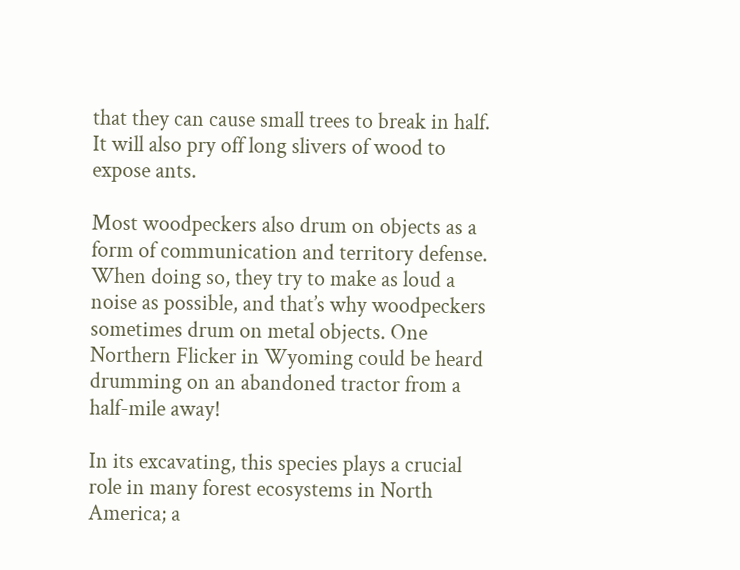that they can cause small trees to break in half. It will also pry off long slivers of wood to expose ants.

Most woodpeckers also drum on objects as a form of communication and territory defense. When doing so, they try to make as loud a noise as possible, and that’s why woodpeckers sometimes drum on metal objects. One Northern Flicker in Wyoming could be heard drumming on an abandoned tractor from a half-mile away!

In its excavating, this species plays a crucial role in many forest ecosystems in North America; a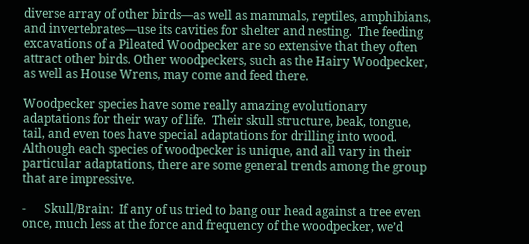diverse array of other birds—as well as mammals, reptiles, amphibians, and invertebrates—use its cavities for shelter and nesting.  The feeding excavations of a Pileated Woodpecker are so extensive that they often attract other birds. Other woodpeckers, such as the Hairy Woodpecker, as well as House Wrens, may come and feed there.

Woodpecker species have some really amazing evolutionary adaptations for their way of life.  Their skull structure, beak, tongue, tail, and even toes have special adaptations for drilling into wood.  Although each species of woodpecker is unique, and all vary in their particular adaptations, there are some general trends among the group that are impressive.

-      Skull/Brain:  If any of us tried to bang our head against a tree even once, much less at the force and frequency of the woodpecker, we’d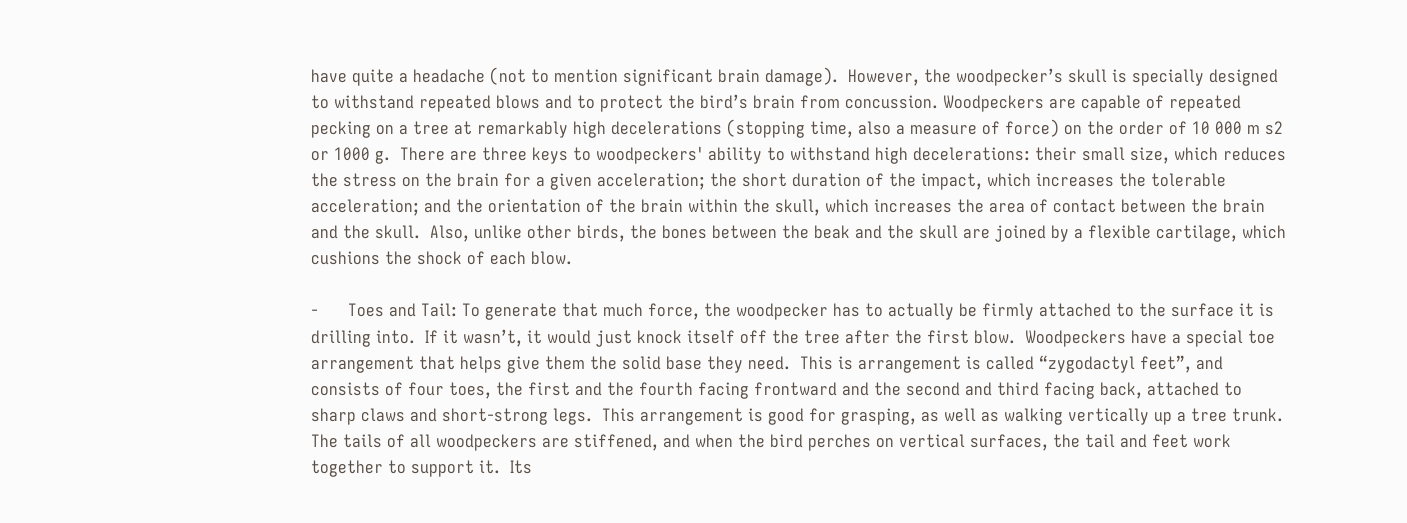have quite a headache (not to mention significant brain damage).  However, the woodpecker’s skull is specially designed to withstand repeated blows and to protect the bird’s brain from concussion. Woodpeckers are capable of repeated pecking on a tree at remarkably high decelerations (stopping time, also a measure of force) on the order of 10 000 m s2 or 1000 g.  There are three keys to woodpeckers' ability to withstand high decelerations: their small size, which reduces the stress on the brain for a given acceleration; the short duration of the impact, which increases the tolerable acceleration; and the orientation of the brain within the skull, which increases the area of contact between the brain and the skull.  Also, unlike other birds, the bones between the beak and the skull are joined by a flexible cartilage, which cushions the shock of each blow.

-      Toes and Tail: To generate that much force, the woodpecker has to actually be firmly attached to the surface it is drilling into.  If it wasn’t, it would just knock itself off the tree after the first blow.  Woodpeckers have a special toe arrangement that helps give them the solid base they need.  This is arrangement is called “zygodactyl feet”, and consists of four toes, the first and the fourth facing frontward and the second and third facing back, attached to sharp claws and short-strong legs.  This arrangement is good for grasping, as well as walking vertically up a tree trunk.  The tails of all woodpeckers are stiffened, and when the bird perches on vertical surfaces, the tail and feet work together to support it.  Its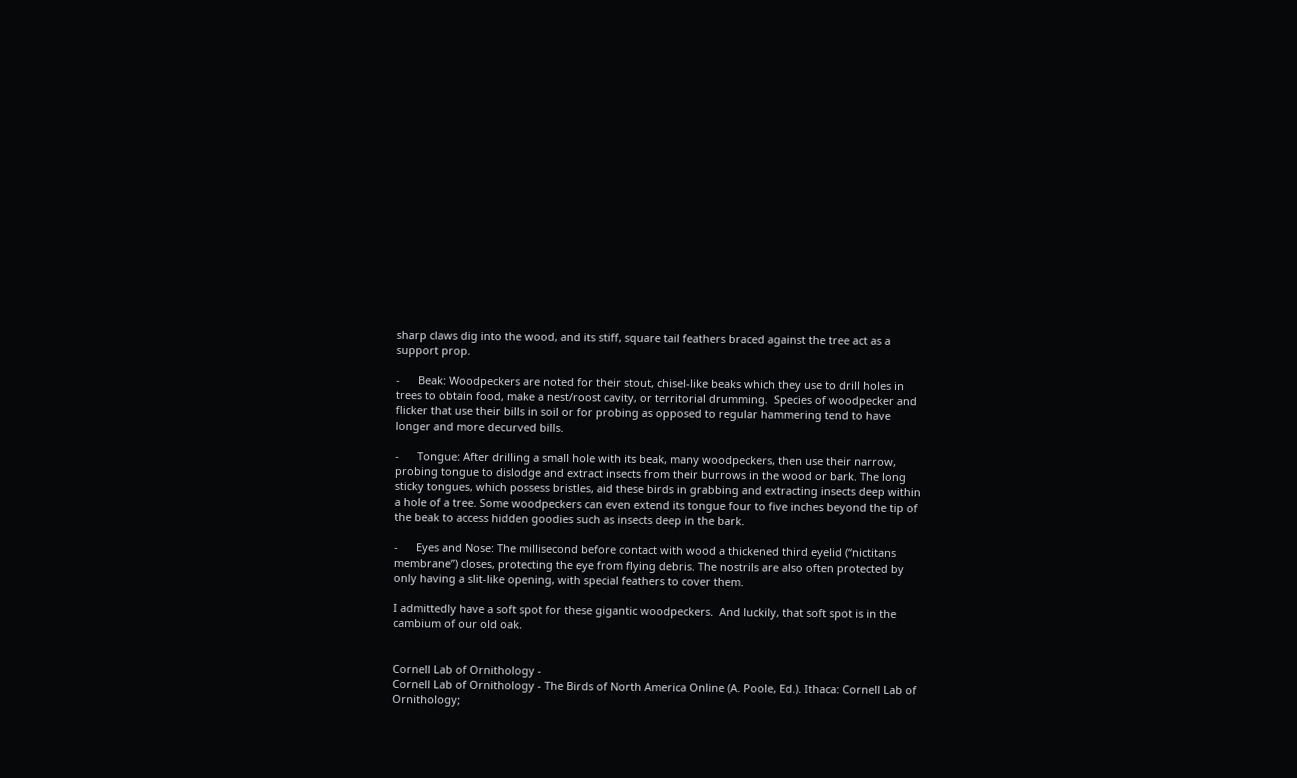sharp claws dig into the wood, and its stiff, square tail feathers braced against the tree act as a support prop.

-      Beak: Woodpeckers are noted for their stout, chisel-like beaks which they use to drill holes in trees to obtain food, make a nest/roost cavity, or territorial drumming.  Species of woodpecker and flicker that use their bills in soil or for probing as opposed to regular hammering tend to have longer and more decurved bills.

-      Tongue: After drilling a small hole with its beak, many woodpeckers, then use their narrow, probing tongue to dislodge and extract insects from their burrows in the wood or bark. The long sticky tongues, which possess bristles, aid these birds in grabbing and extracting insects deep within a hole of a tree. Some woodpeckers can even extend its tongue four to five inches beyond the tip of the beak to access hidden goodies such as insects deep in the bark.

-      Eyes and Nose: The millisecond before contact with wood a thickened third eyelid (“nictitans membrane”) closes, protecting the eye from flying debris. The nostrils are also often protected by only having a slit-like opening, with special feathers to cover them.

I admittedly have a soft spot for these gigantic woodpeckers.  And luckily, that soft spot is in the cambium of our old oak.


Cornell Lab of Ornithology -
Cornell Lab of Ornithology - The Birds of North America Online (A. Poole, Ed.). Ithaca: Cornell Lab of Ornithology;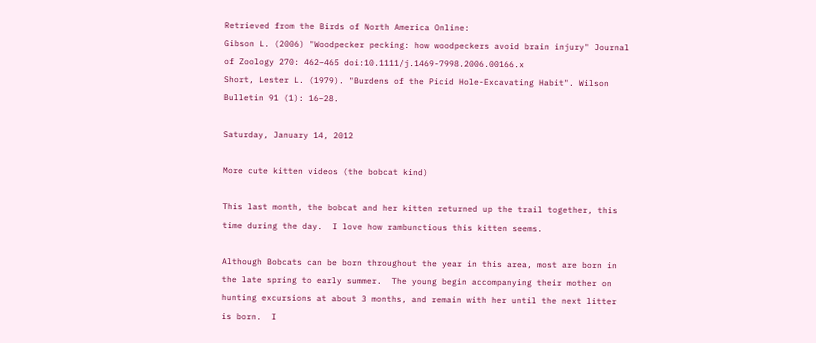Retrieved from the Birds of North America Online:
Gibson L. (2006) "Woodpecker pecking: how woodpeckers avoid brain injury" Journal of Zoology 270: 462–465 doi:10.1111/j.1469-7998.2006.00166.x
Short, Lester L. (1979). "Burdens of the Picid Hole-Excavating Habit". Wilson Bulletin 91 (1): 16–28.

Saturday, January 14, 2012

More cute kitten videos (the bobcat kind)

This last month, the bobcat and her kitten returned up the trail together, this time during the day.  I love how rambunctious this kitten seems.

Although Bobcats can be born throughout the year in this area, most are born in the late spring to early summer.  The young begin accompanying their mother on hunting excursions at about 3 months, and remain with her until the next litter is born.  I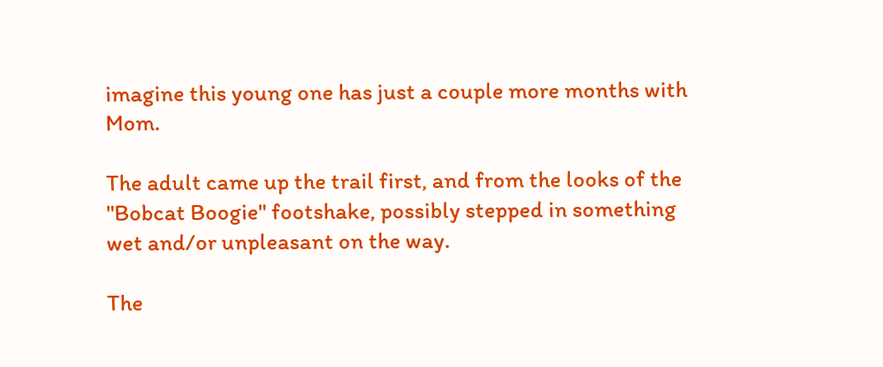imagine this young one has just a couple more months with Mom.

The adult came up the trail first, and from the looks of the "Bobcat Boogie" footshake, possibly stepped in something wet and/or unpleasant on the way.

The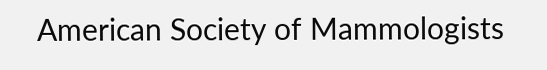American Society of Mammologists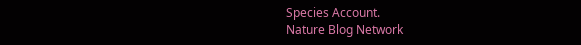Species Account.
Nature Blog Network